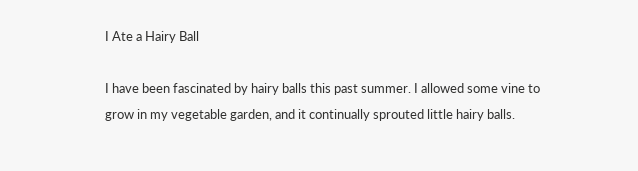I Ate a Hairy Ball

I have been fascinated by hairy balls this past summer. I allowed some vine to grow in my vegetable garden, and it continually sprouted little hairy balls.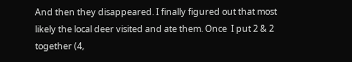And then they disappeared. I finally figured out that most likely the local deer visited and ate them. Once  I put 2 & 2 together (4,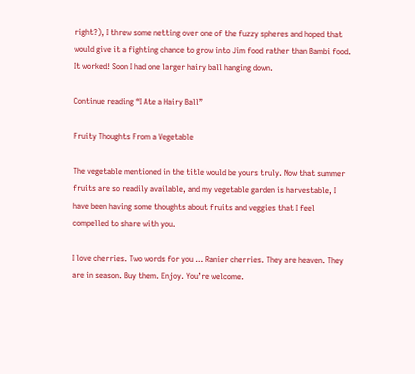right?), I threw some netting over one of the fuzzy spheres and hoped that would give it a fighting chance to grow into Jim food rather than Bambi food. It worked! Soon I had one larger hairy ball hanging down.

Continue reading “I Ate a Hairy Ball”

Fruity Thoughts From a Vegetable

The vegetable mentioned in the title would be yours truly. Now that summer fruits are so readily available, and my vegetable garden is harvestable, I have been having some thoughts about fruits and veggies that I feel compelled to share with you.

I love cherries. Two words for you … Ranier cherries. They are heaven. They are in season. Buy them. Enjoy. You’re welcome.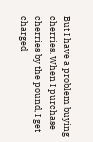But I have a problem buying cherries. When I purchase cherries by the pound, I get charged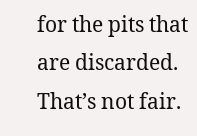for the pits that are discarded. That’s not fair.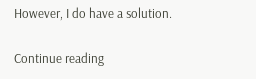However, I do have a solution.

Continue reading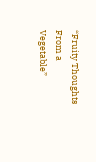“Fruity Thoughts From a Vegetable”